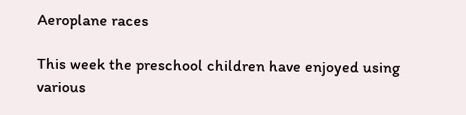Aeroplane races

This week the preschool children have enjoyed using various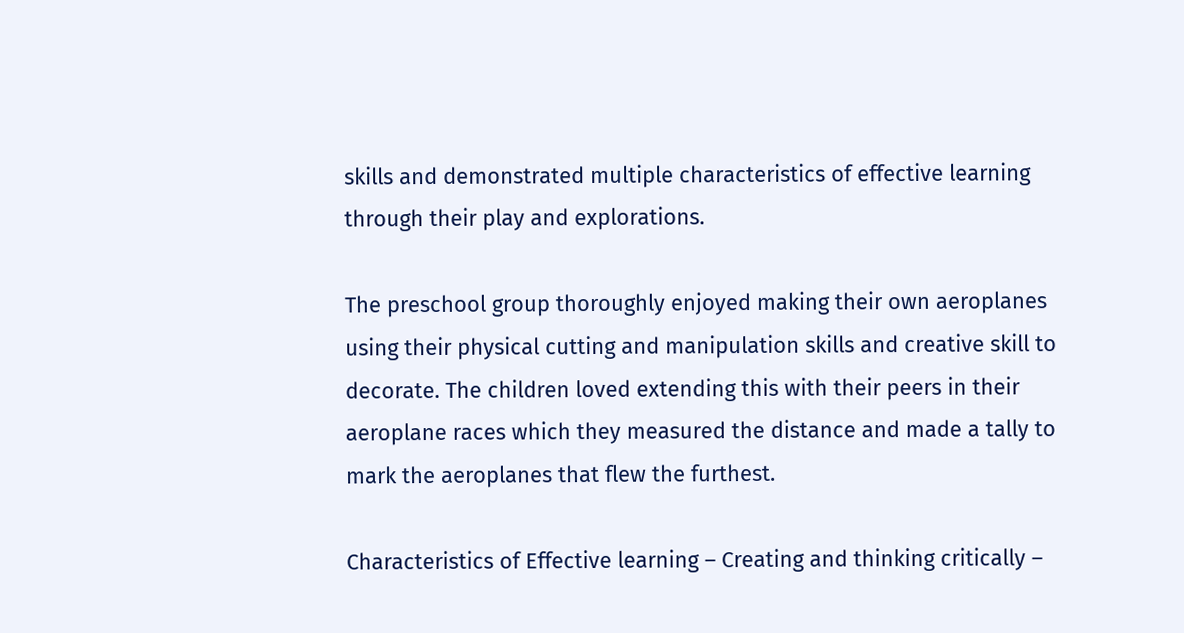skills and demonstrated multiple characteristics of effective learning through their play and explorations.

The preschool group thoroughly enjoyed making their own aeroplanes using their physical cutting and manipulation skills and creative skill to decorate. The children loved extending this with their peers in their aeroplane races which they measured the distance and made a tally to mark the aeroplanes that flew the furthest.

Characteristics of Effective learning – Creating and thinking critically –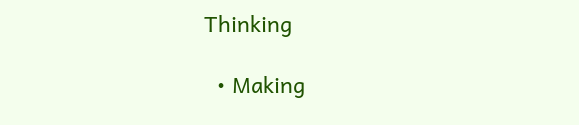Thinking

  • Making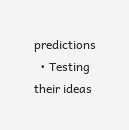predictions
  • Testing their ideas